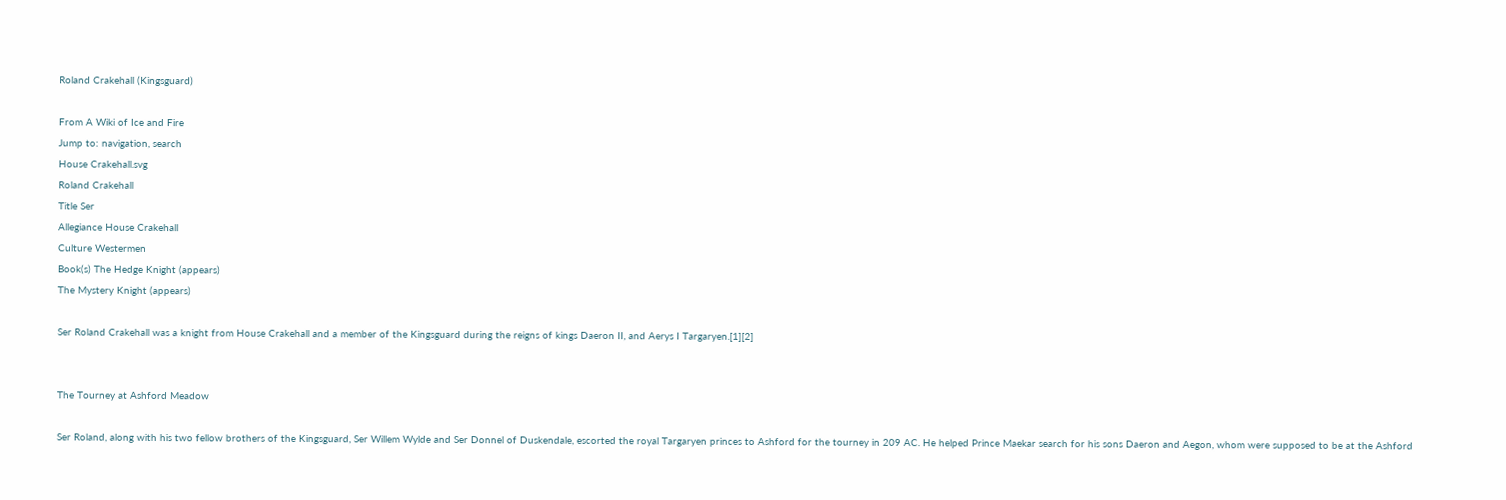Roland Crakehall (Kingsguard)

From A Wiki of Ice and Fire
Jump to: navigation, search
House Crakehall.svg
Roland Crakehall
Title Ser
Allegiance House Crakehall
Culture Westermen
Book(s) The Hedge Knight (appears)
The Mystery Knight (appears)

Ser Roland Crakehall was a knight from House Crakehall and a member of the Kingsguard during the reigns of kings Daeron II, and Aerys I Targaryen.[1][2]


The Tourney at Ashford Meadow

Ser Roland, along with his two fellow brothers of the Kingsguard, Ser Willem Wylde and Ser Donnel of Duskendale, escorted the royal Targaryen princes to Ashford for the tourney in 209 AC. He helped Prince Maekar search for his sons Daeron and Aegon, whom were supposed to be at the Ashford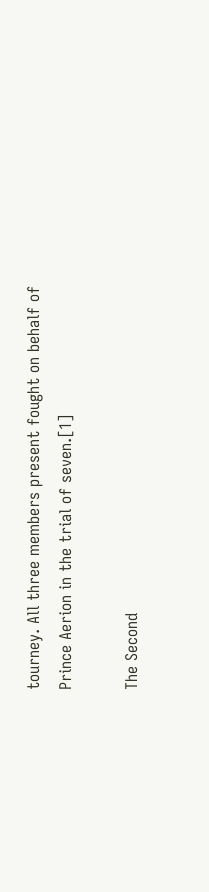tourney. All three members present fought on behalf of Prince Aerion in the trial of seven.[1]

The Second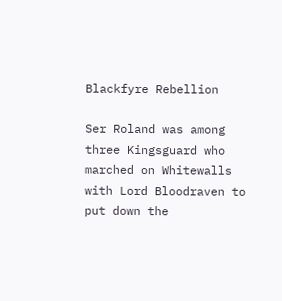Blackfyre Rebellion

Ser Roland was among three Kingsguard who marched on Whitewalls with Lord Bloodraven to put down the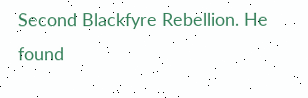Second Blackfyre Rebellion. He found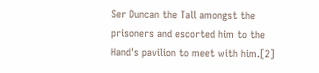Ser Duncan the Tall amongst the prisoners and escorted him to the Hand's pavilion to meet with him.[2]